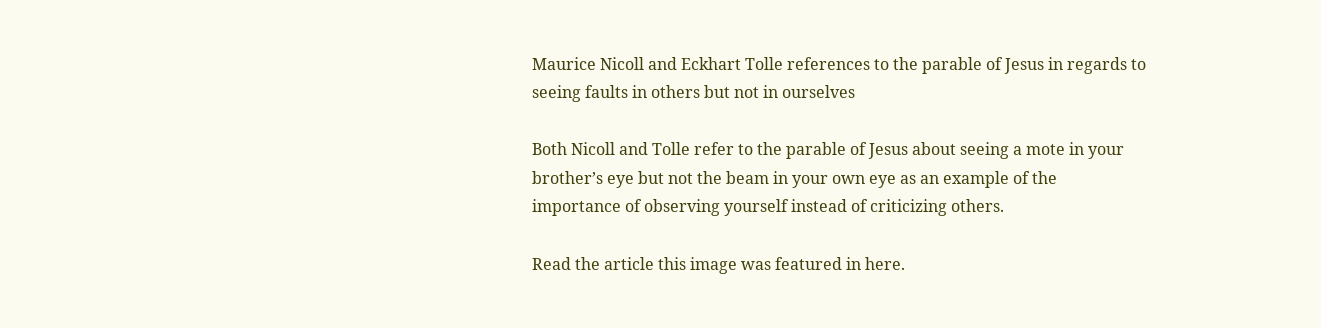Maurice Nicoll and Eckhart Tolle references to the parable of Jesus in regards to seeing faults in others but not in ourselves

Both Nicoll and Tolle refer to the parable of Jesus about seeing a mote in your brother’s eye but not the beam in your own eye as an example of the importance of observing yourself instead of criticizing others.

Read the article this image was featured in here.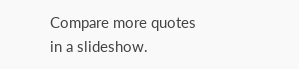Compare more quotes in a slideshow.